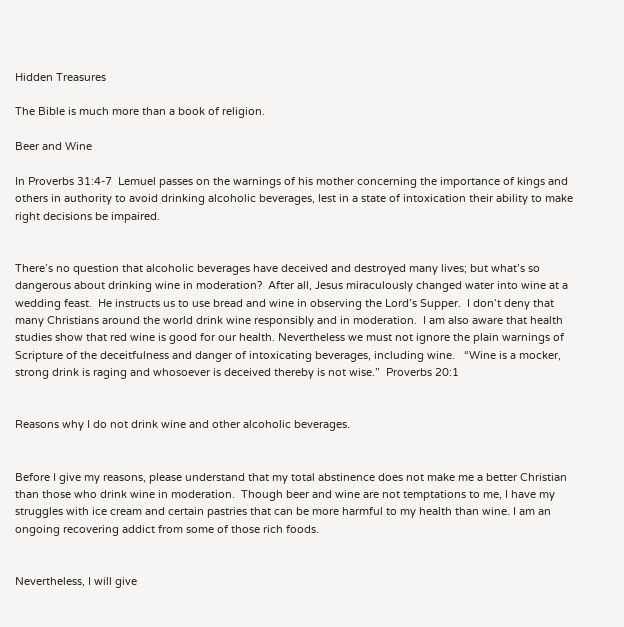Hidden Treasures

The Bible is much more than a book of religion.

Beer and Wine

In Proverbs 31:4-7  Lemuel passes on the warnings of his mother concerning the importance of kings and others in authority to avoid drinking alcoholic beverages, lest in a state of intoxication their ability to make right decisions be impaired.


There’s no question that alcoholic beverages have deceived and destroyed many lives; but what’s so dangerous about drinking wine in moderation?  After all, Jesus miraculously changed water into wine at a wedding feast.  He instructs us to use bread and wine in observing the Lord’s Supper.  I don’t deny that many Christians around the world drink wine responsibly and in moderation.  I am also aware that health studies show that red wine is good for our health. Nevertheless we must not ignore the plain warnings of Scripture of the deceitfulness and danger of intoxicating beverages, including wine.   “Wine is a mocker, strong drink is raging and whosoever is deceived thereby is not wise.”  Proverbs 20:1


Reasons why I do not drink wine and other alcoholic beverages.


Before I give my reasons, please understand that my total abstinence does not make me a better Christian than those who drink wine in moderation.  Though beer and wine are not temptations to me, I have my struggles with ice cream and certain pastries that can be more harmful to my health than wine. I am an ongoing recovering addict from some of those rich foods.


Nevertheless, I will give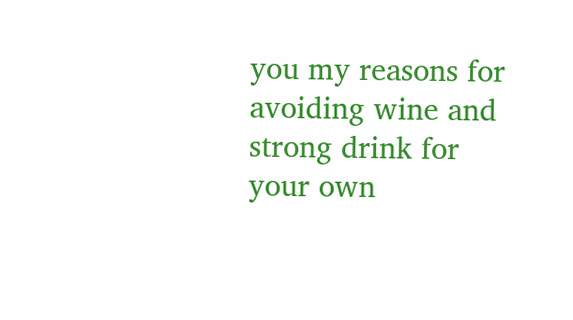you my reasons for avoiding wine and strong drink for your own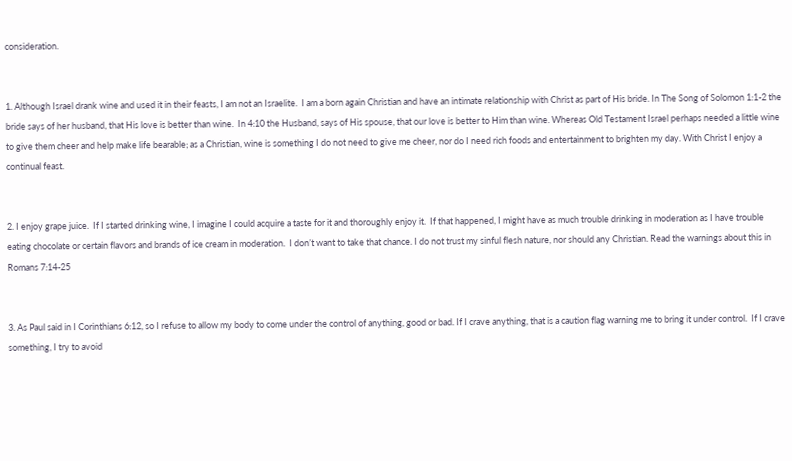consideration.


1. Although Israel drank wine and used it in their feasts, I am not an Israelite.  I am a born again Christian and have an intimate relationship with Christ as part of His bride. In The Song of Solomon 1:1-2 the bride says of her husband, that His love is better than wine.  In 4:10 the Husband, says of His spouse, that our love is better to Him than wine. Whereas Old Testament Israel perhaps needed a little wine to give them cheer and help make life bearable; as a Christian, wine is something I do not need to give me cheer, nor do I need rich foods and entertainment to brighten my day. With Christ I enjoy a continual feast.


2. I enjoy grape juice.  If I started drinking wine, I imagine I could acquire a taste for it and thoroughly enjoy it.  If that happened, I might have as much trouble drinking in moderation as I have trouble eating chocolate or certain flavors and brands of ice cream in moderation.  I don’t want to take that chance. I do not trust my sinful flesh nature, nor should any Christian. Read the warnings about this in Romans 7:14-25


3. As Paul said in I Corinthians 6:12, so I refuse to allow my body to come under the control of anything, good or bad. If I crave anything, that is a caution flag warning me to bring it under control.  If I crave something, I try to avoid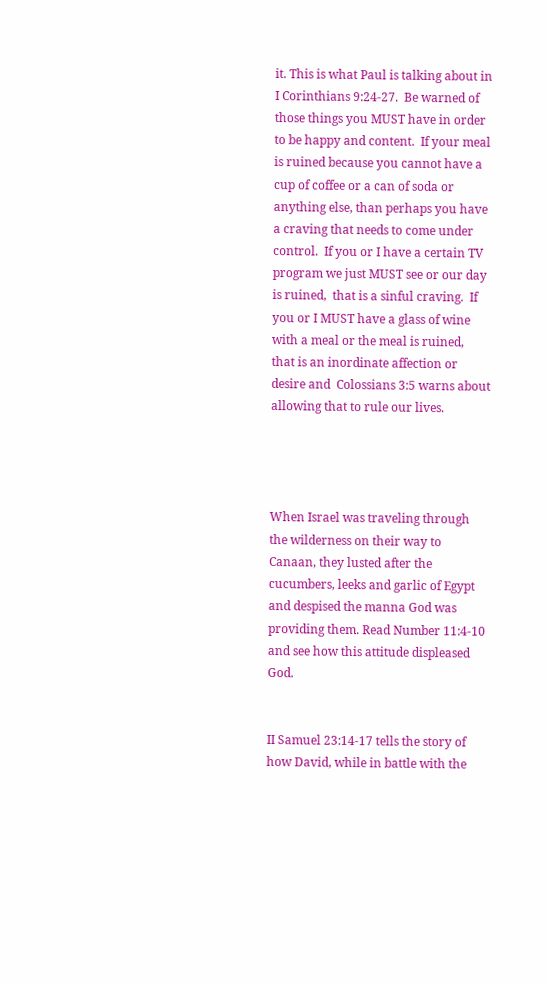it. This is what Paul is talking about in I Corinthians 9:24-27.  Be warned of those things you MUST have in order to be happy and content.  If your meal is ruined because you cannot have a cup of coffee or a can of soda or anything else, than perhaps you have a craving that needs to come under control.  If you or I have a certain TV program we just MUST see or our day is ruined,  that is a sinful craving.  If you or I MUST have a glass of wine with a meal or the meal is ruined,  that is an inordinate affection or desire and  Colossians 3:5 warns about allowing that to rule our lives.




When Israel was traveling through the wilderness on their way to Canaan, they lusted after the  cucumbers, leeks and garlic of Egypt and despised the manna God was providing them. Read Number 11:4-10 and see how this attitude displeased God.


II Samuel 23:14-17 tells the story of how David, while in battle with the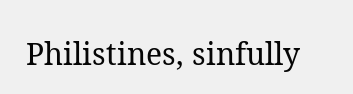Philistines, sinfully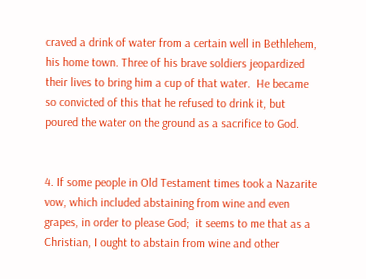craved a drink of water from a certain well in Bethlehem, his home town. Three of his brave soldiers jeopardized their lives to bring him a cup of that water.  He became so convicted of this that he refused to drink it, but poured the water on the ground as a sacrifice to God.


4. If some people in Old Testament times took a Nazarite vow, which included abstaining from wine and even grapes, in order to please God;  it seems to me that as a Christian, I ought to abstain from wine and other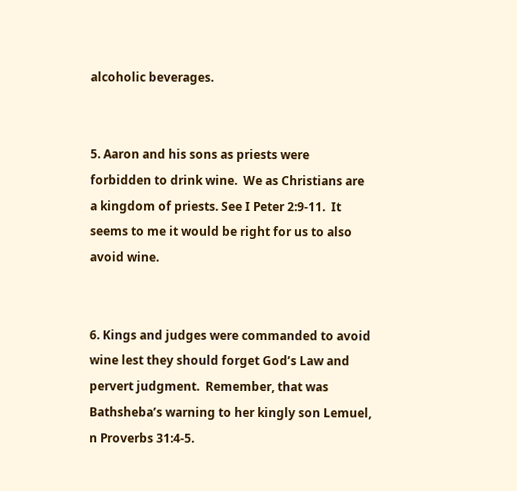alcoholic beverages.


5. Aaron and his sons as priests were forbidden to drink wine.  We as Christians are a kingdom of priests. See I Peter 2:9-11.  It seems to me it would be right for us to also avoid wine.


6. Kings and judges were commanded to avoid wine lest they should forget God’s Law and pervert judgment.  Remember, that was Bathsheba’s warning to her kingly son Lemuel, n Proverbs 31:4-5.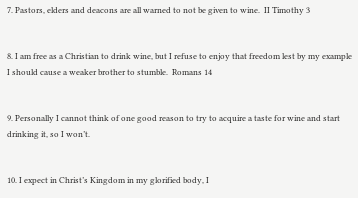7. Pastors, elders and deacons are all warned to not be given to wine.  II Timothy 3


8. I am free as a Christian to drink wine, but I refuse to enjoy that freedom lest by my example I should cause a weaker brother to stumble.  Romans 14


9. Personally I cannot think of one good reason to try to acquire a taste for wine and start drinking it, so I won’t.


10. I expect in Christ’s Kingdom in my glorified body, I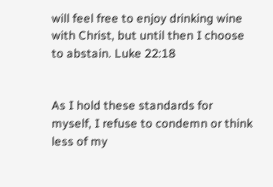will feel free to enjoy drinking wine with Christ, but until then I choose to abstain. Luke 22:18


As I hold these standards for myself, I refuse to condemn or think less of my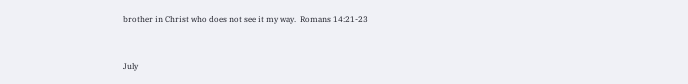brother in Christ who does not see it my way.  Romans 14:21-23


July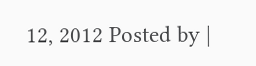12, 2012 Posted by |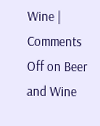Wine | Comments Off on Beer and Wine